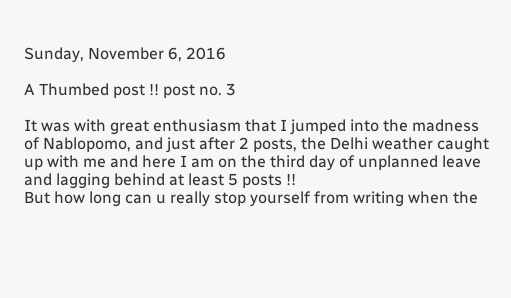Sunday, November 6, 2016

A Thumbed post !! post no. 3

It was with great enthusiasm that I jumped into the madness of Nablopomo, and just after 2 posts, the Delhi weather caught up with me and here I am on the third day of unplanned leave and lagging behind at least 5 posts !!
But how long can u really stop yourself from writing when the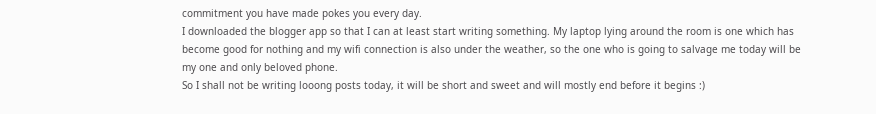commitment you have made pokes you every day.
I downloaded the blogger app so that I can at least start writing something. My laptop lying around the room is one which has become good for nothing and my wifi connection is also under the weather, so the one who is going to salvage me today will be my one and only beloved phone.
So I shall not be writing looong posts today, it will be short and sweet and will mostly end before it begins :)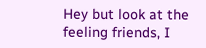Hey but look at the feeling friends, I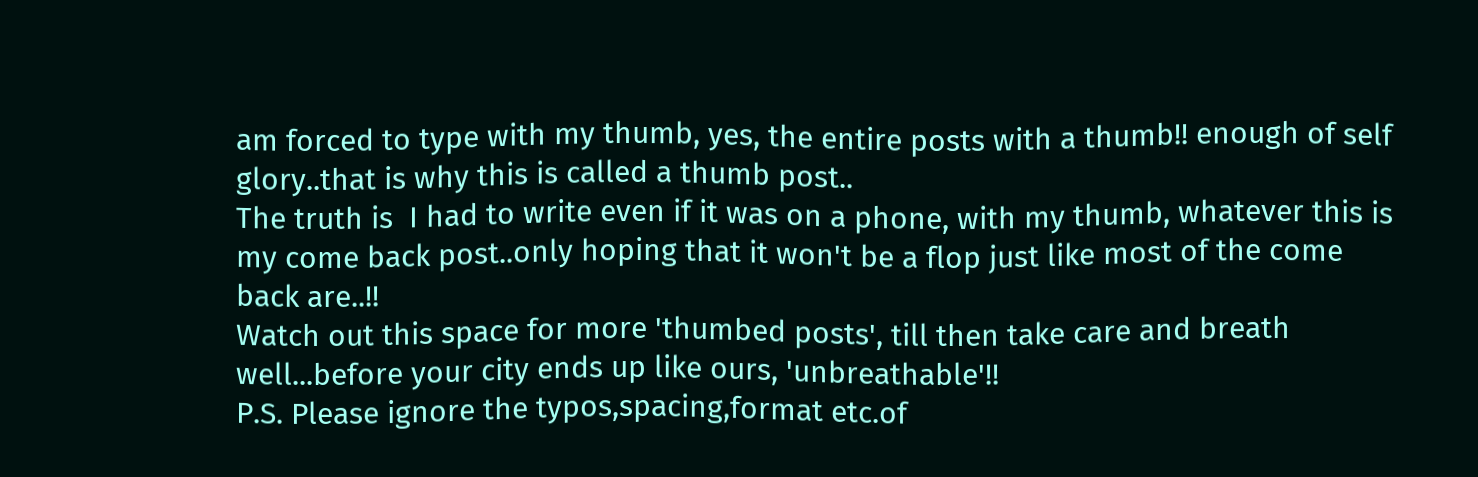am forced to type with my thumb, yes, the entire posts with a thumb!! enough of self glory..that is why this is called a thumb post..
The truth is  I had to write even if it was on a phone, with my thumb, whatever this is my come back post..only hoping that it won't be a flop just like most of the come back are..!!
Watch out this space for more 'thumbed posts', till then take care and breath well...before your city ends up like ours, 'unbreathable'!!
P.S. Please ignore the typos,spacing,format etc.of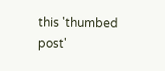this 'thumbed post'